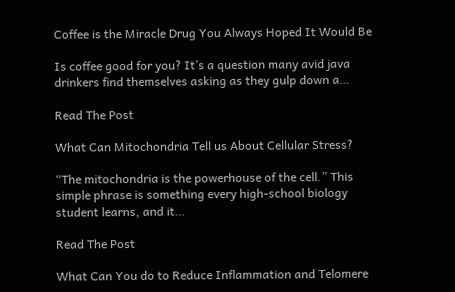Coffee is the Miracle Drug You Always Hoped It Would Be

Is coffee good for you? It’s a question many avid java drinkers find themselves asking as they gulp down a…

Read The Post

What Can Mitochondria Tell us About Cellular Stress?

“The mitochondria is the powerhouse of the cell.” This simple phrase is something every high-school biology student learns, and it…

Read The Post

What Can You do to Reduce Inflammation and Telomere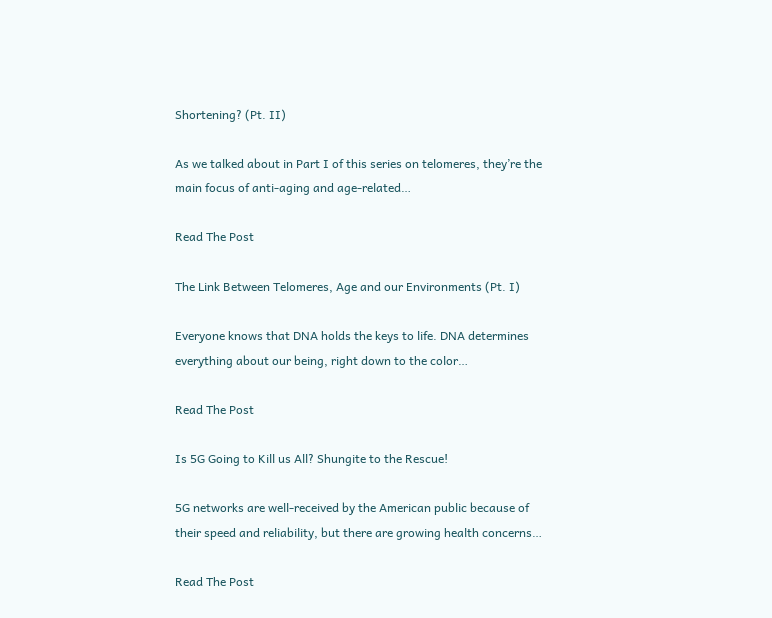Shortening? (Pt. II)

As we talked about in Part I of this series on telomeres, they’re the main focus of anti-aging and age-related…

Read The Post

The Link Between Telomeres, Age and our Environments (Pt. I)

Everyone knows that DNA holds the keys to life. DNA determines everything about our being, right down to the color…

Read The Post

Is 5G Going to Kill us All? Shungite to the Rescue!

5G networks are well-received by the American public because of their speed and reliability, but there are growing health concerns…

Read The Post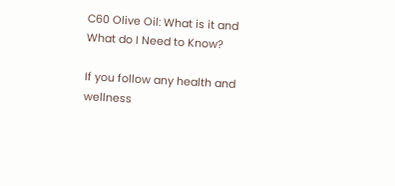C60 Olive Oil: What is it and What do I Need to Know?

If you follow any health and wellness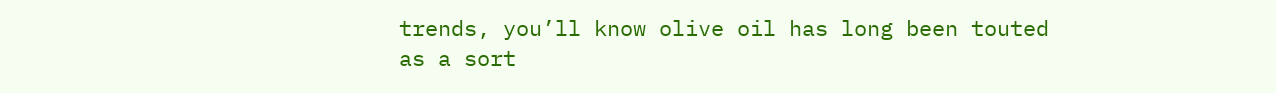trends, you’ll know olive oil has long been touted as a sort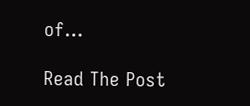of…

Read The Post